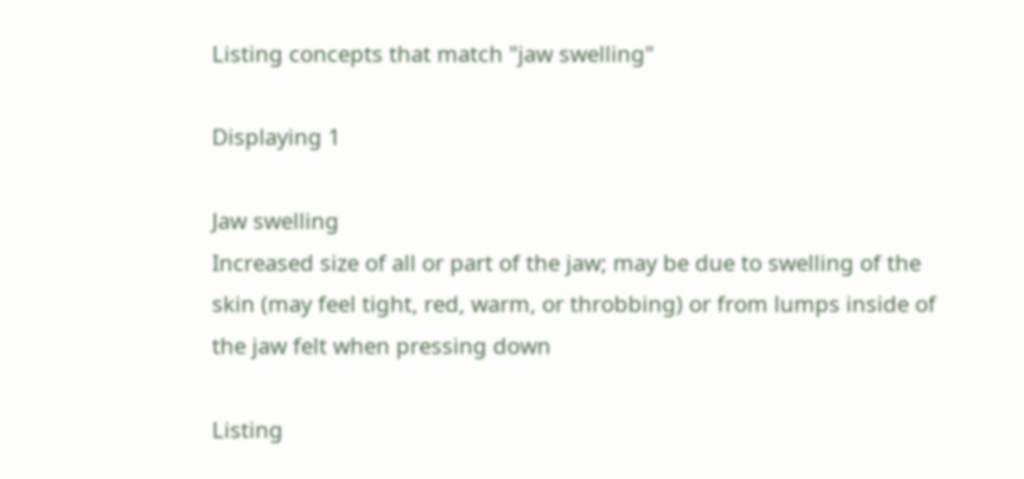Listing concepts that match "jaw swelling"

Displaying 1

Jaw swelling
Increased size of all or part of the jaw; may be due to swelling of the skin (may feel tight, red, warm, or throbbing) or from lumps inside of the jaw felt when pressing down

Listing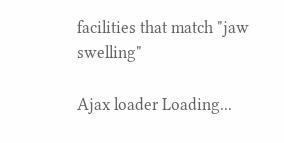facilities that match "jaw swelling"

Ajax loader Loading...